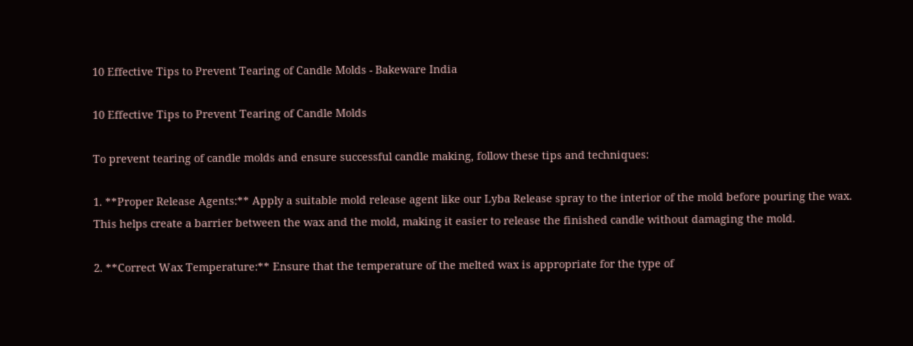10 Effective Tips to Prevent Tearing of Candle Molds - Bakeware India

10 Effective Tips to Prevent Tearing of Candle Molds

To prevent tearing of candle molds and ensure successful candle making, follow these tips and techniques:

1. **Proper Release Agents:** Apply a suitable mold release agent like our Lyba Release spray to the interior of the mold before pouring the wax. This helps create a barrier between the wax and the mold, making it easier to release the finished candle without damaging the mold.

2. **Correct Wax Temperature:** Ensure that the temperature of the melted wax is appropriate for the type of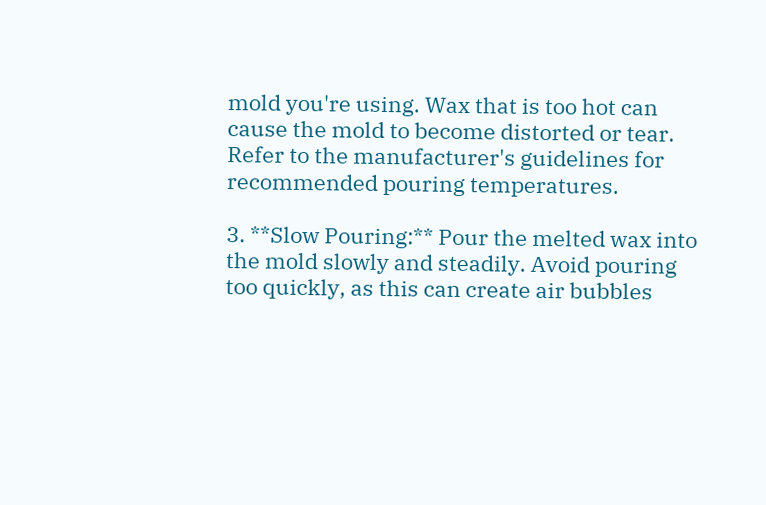mold you're using. Wax that is too hot can cause the mold to become distorted or tear. Refer to the manufacturer's guidelines for recommended pouring temperatures.

3. **Slow Pouring:** Pour the melted wax into the mold slowly and steadily. Avoid pouring too quickly, as this can create air bubbles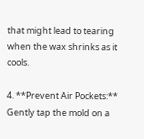that might lead to tearing when the wax shrinks as it cools.

4. **Prevent Air Pockets:** Gently tap the mold on a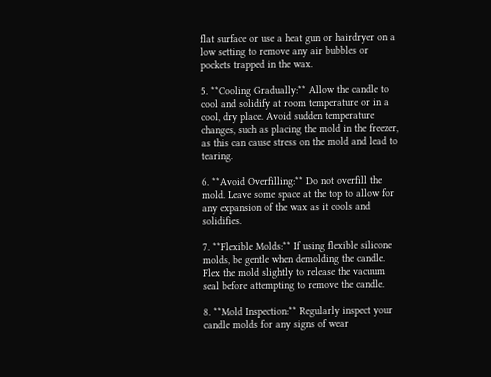flat surface or use a heat gun or hairdryer on a low setting to remove any air bubbles or pockets trapped in the wax.

5. **Cooling Gradually:** Allow the candle to cool and solidify at room temperature or in a cool, dry place. Avoid sudden temperature changes, such as placing the mold in the freezer, as this can cause stress on the mold and lead to tearing.

6. **Avoid Overfilling:** Do not overfill the mold. Leave some space at the top to allow for any expansion of the wax as it cools and solidifies.

7. **Flexible Molds:** If using flexible silicone molds, be gentle when demolding the candle. Flex the mold slightly to release the vacuum seal before attempting to remove the candle.

8. **Mold Inspection:** Regularly inspect your candle molds for any signs of wear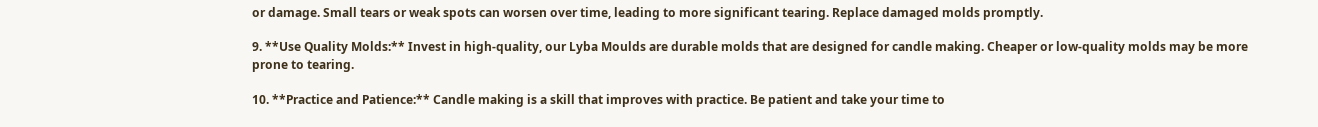or damage. Small tears or weak spots can worsen over time, leading to more significant tearing. Replace damaged molds promptly.

9. **Use Quality Molds:** Invest in high-quality, our Lyba Moulds are durable molds that are designed for candle making. Cheaper or low-quality molds may be more prone to tearing.

10. **Practice and Patience:** Candle making is a skill that improves with practice. Be patient and take your time to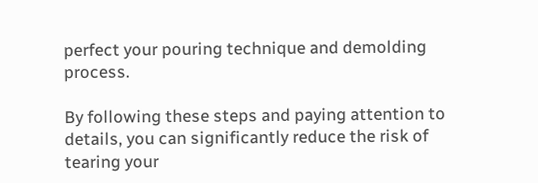perfect your pouring technique and demolding process.

By following these steps and paying attention to details, you can significantly reduce the risk of tearing your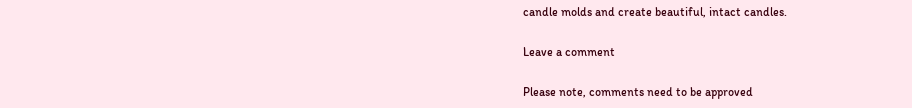candle molds and create beautiful, intact candles.

Leave a comment

Please note, comments need to be approved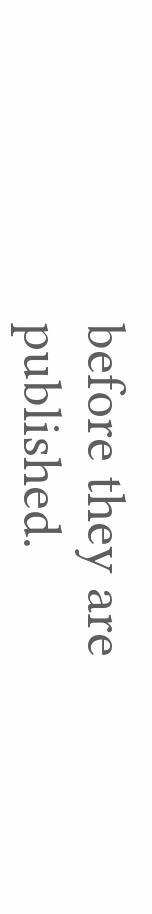before they are published.